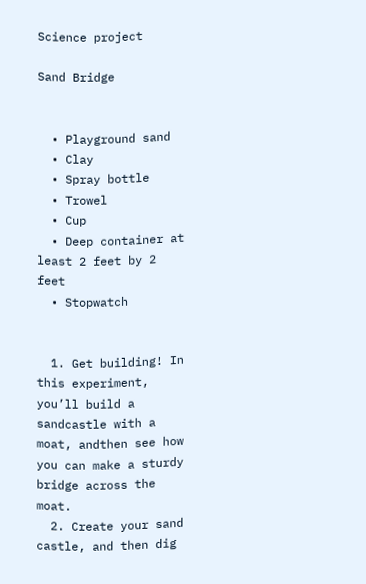Science project

Sand Bridge


  • Playground sand
  • Clay
  • Spray bottle
  • Trowel
  • Cup
  • Deep container at least 2 feet by 2 feet
  • Stopwatch


  1. Get building! In this experiment, you’ll build a sandcastle with a moat, andthen see how you can make a sturdy bridge across the moat.
  2. Create your sand castle, and then dig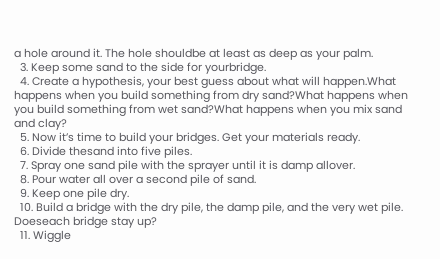a hole around it. The hole shouldbe at least as deep as your palm.
  3. Keep some sand to the side for yourbridge.
  4. Create a hypothesis, your best guess about what will happen.What happens when you build something from dry sand?What happens when you build something from wet sand?What happens when you mix sand and clay?
  5. Now it’s time to build your bridges. Get your materials ready.
  6. Divide thesand into five piles.
  7. Spray one sand pile with the sprayer until it is damp allover.
  8. Pour water all over a second pile of sand.
  9. Keep one pile dry.
  10. Build a bridge with the dry pile, the damp pile, and the very wet pile. Doeseach bridge stay up?
  11. Wiggle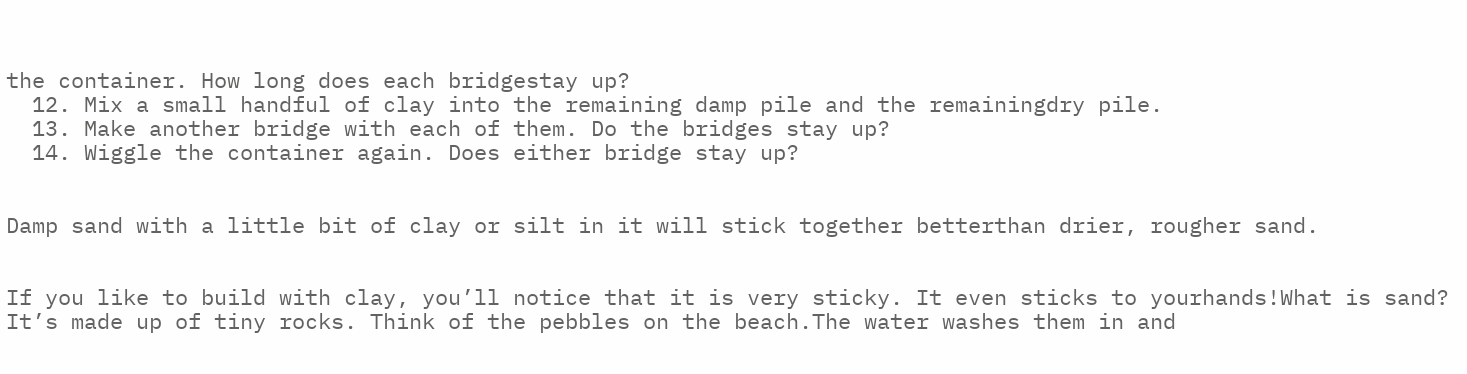the container. How long does each bridgestay up?
  12. Mix a small handful of clay into the remaining damp pile and the remainingdry pile.
  13. Make another bridge with each of them. Do the bridges stay up?
  14. Wiggle the container again. Does either bridge stay up?


Damp sand with a little bit of clay or silt in it will stick together betterthan drier, rougher sand.


If you like to build with clay, you’ll notice that it is very sticky. It even sticks to yourhands!What is sand? It’s made up of tiny rocks. Think of the pebbles on the beach.The water washes them in and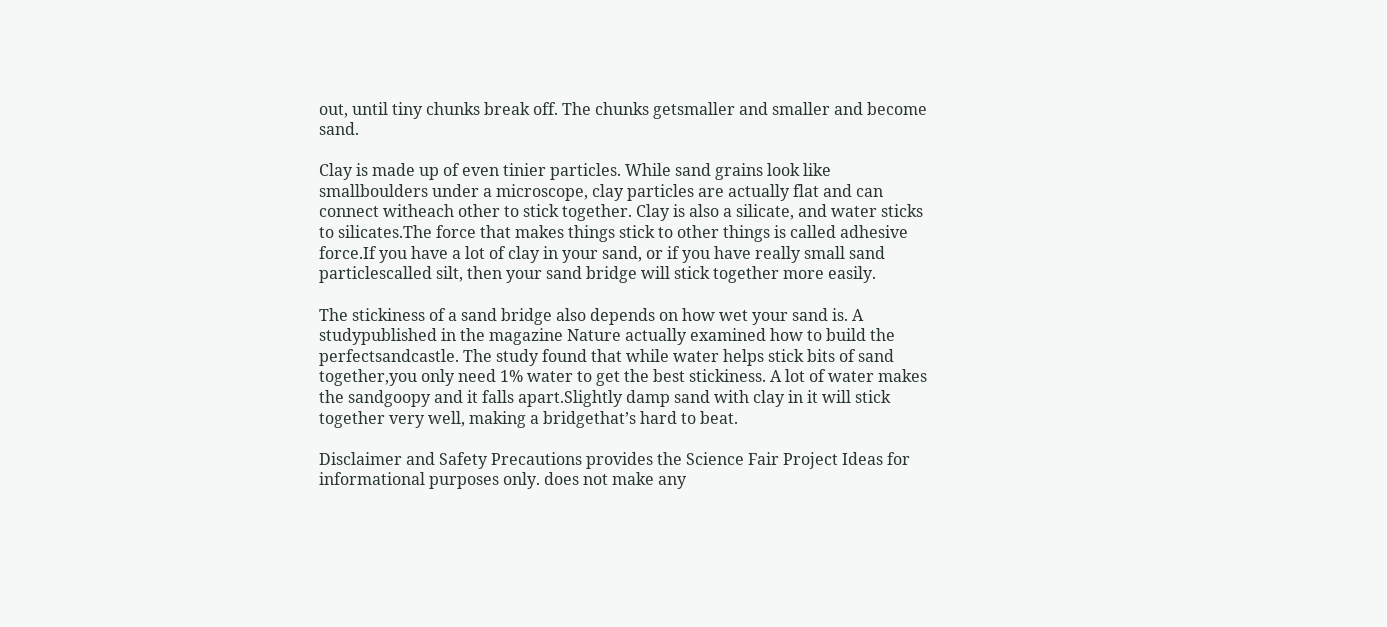out, until tiny chunks break off. The chunks getsmaller and smaller and become sand.

Clay is made up of even tinier particles. While sand grains look like smallboulders under a microscope, clay particles are actually flat and can connect witheach other to stick together. Clay is also a silicate, and water sticks to silicates.The force that makes things stick to other things is called adhesive force.If you have a lot of clay in your sand, or if you have really small sand particlescalled silt, then your sand bridge will stick together more easily.

The stickiness of a sand bridge also depends on how wet your sand is. A studypublished in the magazine Nature actually examined how to build the perfectsandcastle. The study found that while water helps stick bits of sand together,you only need 1% water to get the best stickiness. A lot of water makes the sandgoopy and it falls apart.Slightly damp sand with clay in it will stick together very well, making a bridgethat’s hard to beat.

Disclaimer and Safety Precautions provides the Science Fair Project Ideas for informational purposes only. does not make any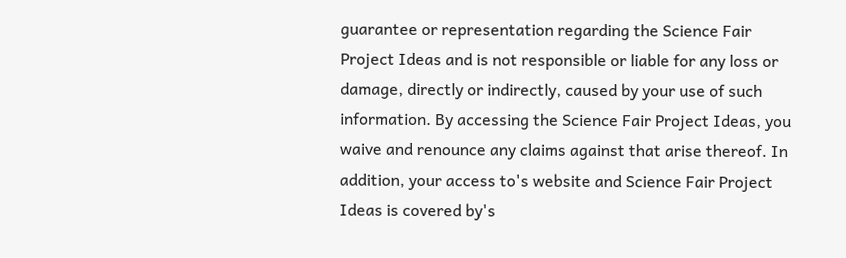guarantee or representation regarding the Science Fair Project Ideas and is not responsible or liable for any loss or damage, directly or indirectly, caused by your use of such information. By accessing the Science Fair Project Ideas, you waive and renounce any claims against that arise thereof. In addition, your access to's website and Science Fair Project Ideas is covered by's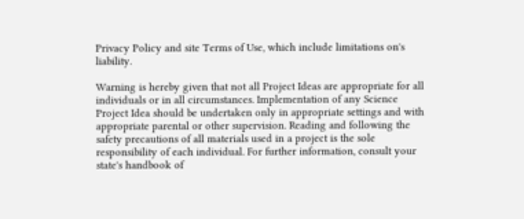Privacy Policy and site Terms of Use, which include limitations on's liability.

Warning is hereby given that not all Project Ideas are appropriate for all individuals or in all circumstances. Implementation of any Science Project Idea should be undertaken only in appropriate settings and with appropriate parental or other supervision. Reading and following the safety precautions of all materials used in a project is the sole responsibility of each individual. For further information, consult your state's handbook of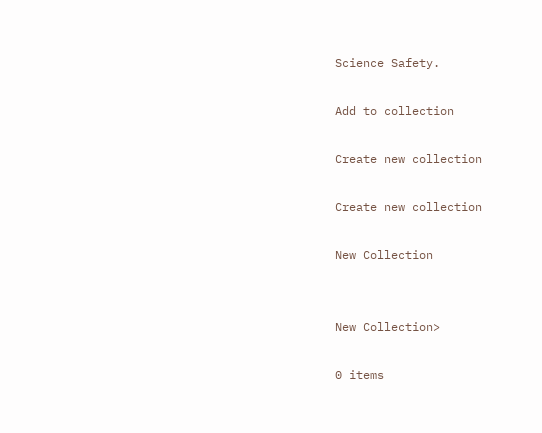Science Safety.

Add to collection

Create new collection

Create new collection

New Collection


New Collection>

0 items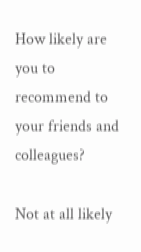How likely are you to recommend to your friends and colleagues?

Not at all likely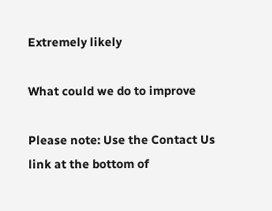Extremely likely

What could we do to improve

Please note: Use the Contact Us link at the bottom of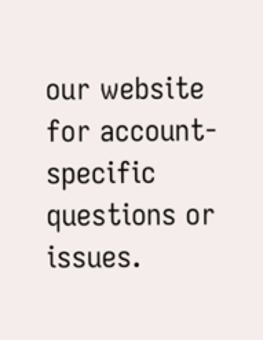our website for account-specific questions or issues.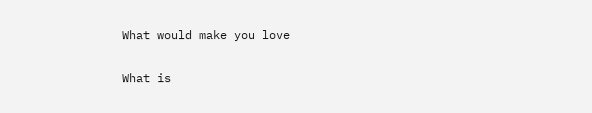What would make you love

What is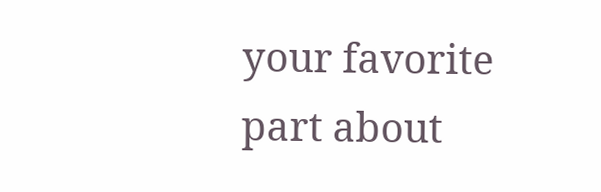your favorite part about